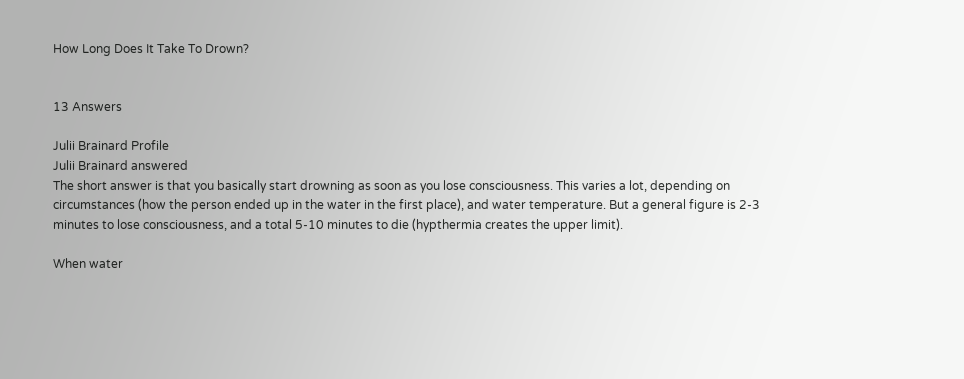How Long Does It Take To Drown?


13 Answers

Julii Brainard Profile
Julii Brainard answered
The short answer is that you basically start drowning as soon as you lose consciousness. This varies a lot, depending on circumstances (how the person ended up in the water in the first place), and water temperature. But a general figure is 2-3 minutes to lose consciousness, and a total 5-10 minutes to die (hypthermia creates the upper limit).

When water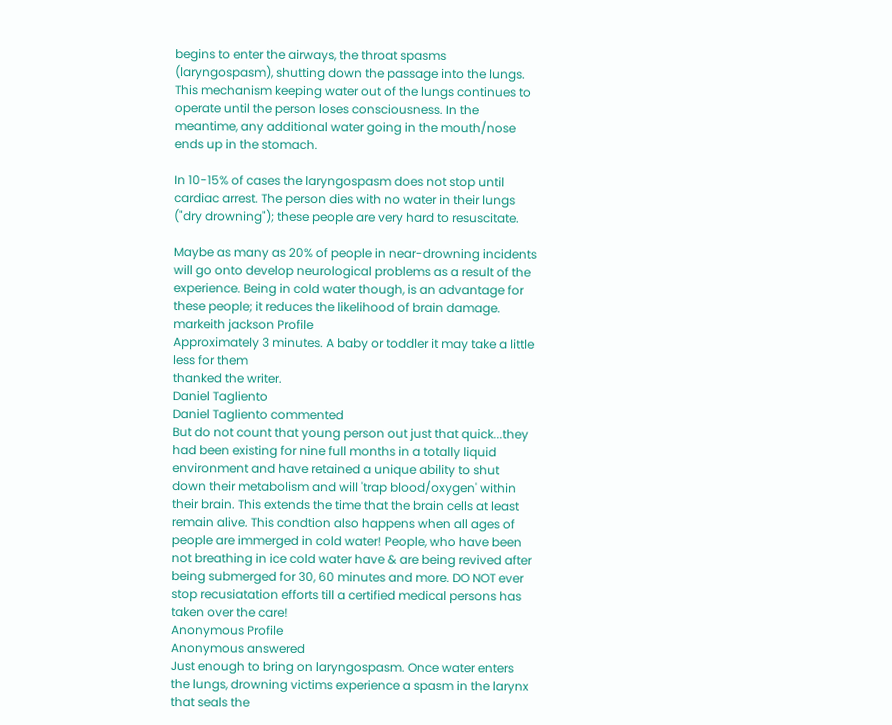begins to enter the airways, the throat spasms (laryngospasm), shutting down the passage into the lungs. This mechanism keeping water out of the lungs continues to operate until the person loses consciousness. In the meantime, any additional water going in the mouth/nose ends up in the stomach.

In 10-15% of cases the laryngospasm does not stop until cardiac arrest. The person dies with no water in their lungs ("dry drowning"); these people are very hard to resuscitate.

Maybe as many as 20% of people in near-drowning incidents will go onto develop neurological problems as a result of the experience. Being in cold water though, is an advantage for these people; it reduces the likelihood of brain damage.
markeith jackson Profile
Approximately 3 minutes. A baby or toddler it may take a little less for them
thanked the writer.
Daniel Tagliento
Daniel Tagliento commented
But do not count that young person out just that quick...they had been existing for nine full months in a totally liquid environment and have retained a unique ability to shut down their metabolism and will 'trap blood/oxygen' within their brain. This extends the time that the brain cells at least remain alive. This condtion also happens when all ages of people are immerged in cold water! People, who have been not breathing in ice cold water have & are being revived after being submerged for 30, 60 minutes and more. DO NOT ever stop recusiatation efforts till a certified medical persons has taken over the care!
Anonymous Profile
Anonymous answered
Just enough to bring on laryngospasm. Once water enters the lungs, drowning victims experience a spasm in the larynx that seals the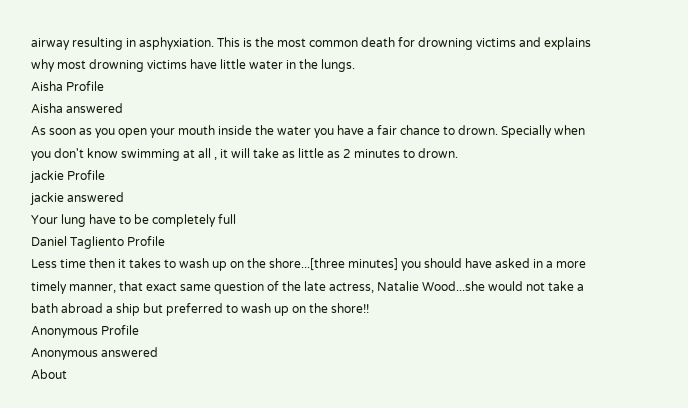airway resulting in asphyxiation. This is the most common death for drowning victims and explains why most drowning victims have little water in the lungs.
Aisha Profile
Aisha answered
As soon as you open your mouth inside the water you have a fair chance to drown. Specially when you don't know swimming at all , it will take as little as 2 minutes to drown.
jackie Profile
jackie answered
Your lung have to be completely full
Daniel Tagliento Profile
Less time then it takes to wash up on the shore...[three minutes] you should have asked in a more timely manner, that exact same question of the late actress, Natalie Wood...she would not take a bath abroad a ship but preferred to wash up on the shore!!
Anonymous Profile
Anonymous answered
About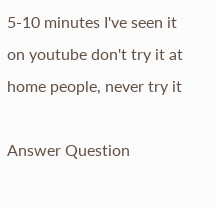5-10 minutes I've seen it on youtube don't try it at home people, never try it

Answer Question